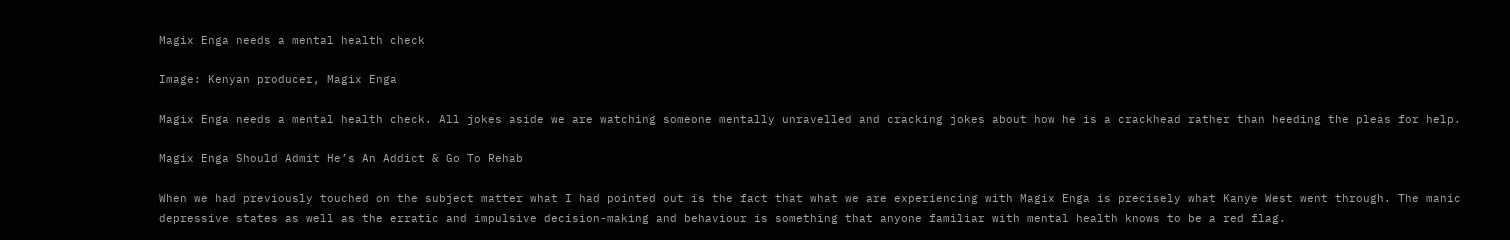Magix Enga needs a mental health check

Image: Kenyan producer, Magix Enga

Magix Enga needs a mental health check. All jokes aside we are watching someone mentally unravelled and cracking jokes about how he is a crackhead rather than heeding the pleas for help.

Magix Enga Should Admit He’s An Addict & Go To Rehab

When we had previously touched on the subject matter what I had pointed out is the fact that what we are experiencing with Magix Enga is precisely what Kanye West went through. The manic depressive states as well as the erratic and impulsive decision-making and behaviour is something that anyone familiar with mental health knows to be a red flag.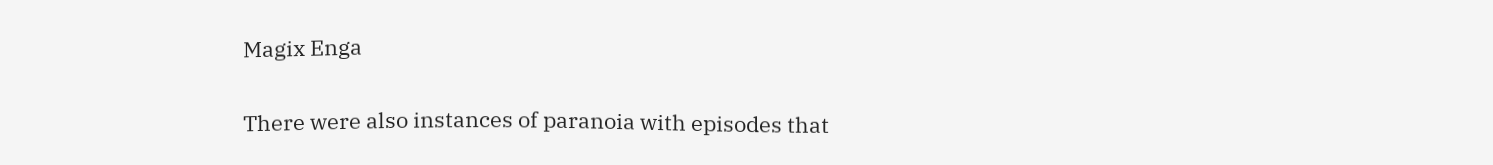Magix Enga

There were also instances of paranoia with episodes that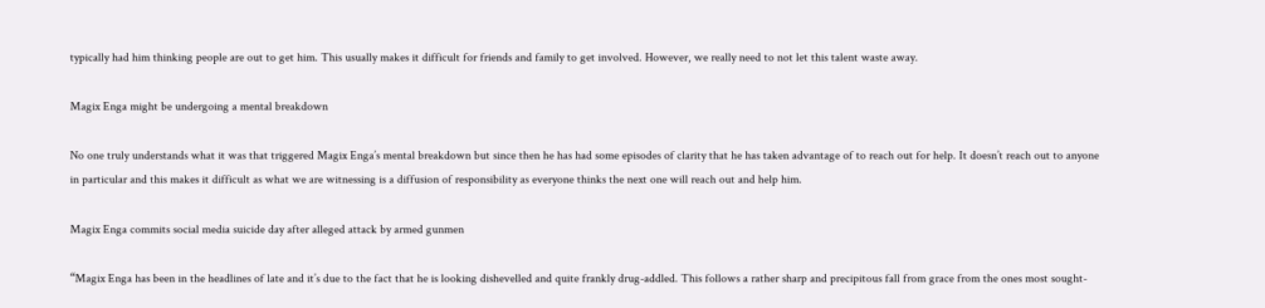typically had him thinking people are out to get him. This usually makes it difficult for friends and family to get involved. However, we really need to not let this talent waste away.

Magix Enga might be undergoing a mental breakdown

No one truly understands what it was that triggered Magix Enga’s mental breakdown but since then he has had some episodes of clarity that he has taken advantage of to reach out for help. It doesn’t reach out to anyone in particular and this makes it difficult as what we are witnessing is a diffusion of responsibility as everyone thinks the next one will reach out and help him.

Magix Enga commits social media suicide day after alleged attack by armed gunmen

“Magix Enga has been in the headlines of late and it’s due to the fact that he is looking dishevelled and quite frankly drug-addled. This follows a rather sharp and precipitous fall from grace from the ones most sought-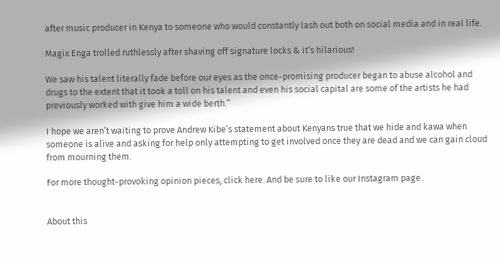after music producer in Kenya to someone who would constantly lash out both on social media and in real life.

Magix Enga trolled ruthlessly after shaving off signature locks & it’s hilarious!

We saw his talent literally fade before our eyes as the once-promising producer began to abuse alcohol and drugs to the extent that it took a toll on his talent and even his social capital are some of the artists he had previously worked with give him a wide berth.”

I hope we aren’t waiting to prove Andrew Kibe’s statement about Kenyans true that we hide and kawa when someone is alive and asking for help only attempting to get involved once they are dead and we can gain cloud from mourning them.

For more thought-provoking opinion pieces, click here. And be sure to like our Instagram page.


About this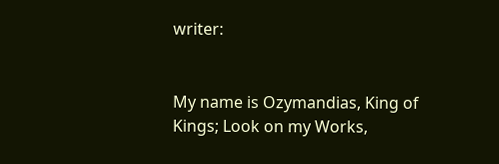writer:


My name is Ozymandias, King of Kings; Look on my Works,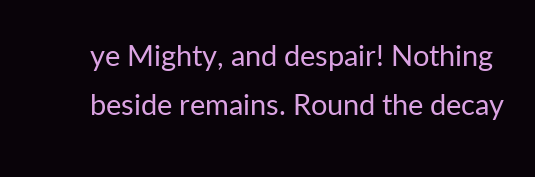ye Mighty, and despair! Nothing beside remains. Round the decay